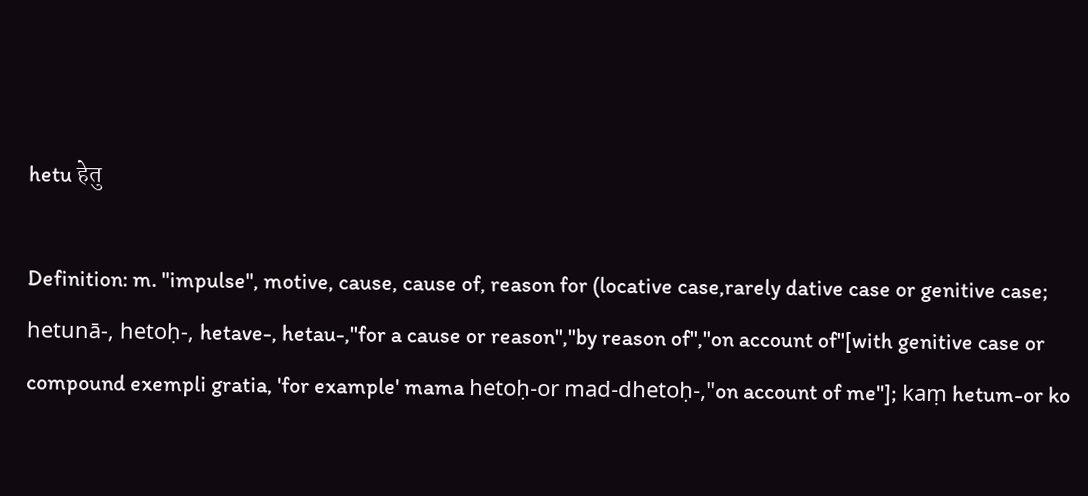hetu हेतु

Definition: m. "impulse", motive, cause, cause of, reason for (locative case,rarely dative case or genitive case; hetunā-, hetoḥ-, hetave-, hetau-,"for a cause or reason","by reason of","on account of"[with genitive case or compound exempli gratia, 'for example' mama hetoḥ-or mad-dhetoḥ-,"on account of me"]; kaṃ hetum-or ko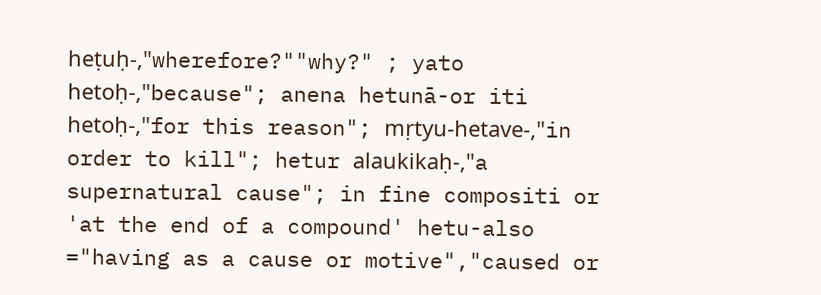heṭuḥ-,"wherefore?""why?" ; yato hetoḥ-,"because"; anena hetunā-or iti hetoḥ-,"for this reason"; mṛtyu-hetave-,"in order to kill"; hetur alaukikaḥ-,"a supernatural cause"; in fine compositi or 'at the end of a compound' hetu-also ="having as a cause or motive","caused or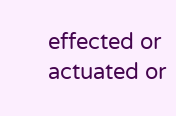effected or actuated or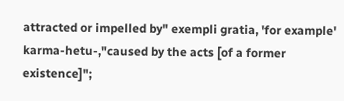attracted or impelled by" exempli gratia, 'for example' karma-hetu-,"caused by the acts [of a former existence]";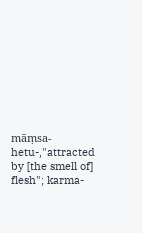māṃsa-hetu-,"attracted by [the smell of] flesh"; karma-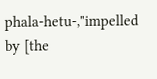phala-hetu-,"impelled by [the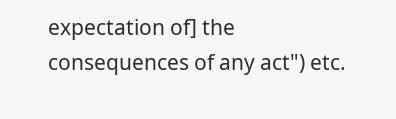expectation of] the consequences of any act") etc.